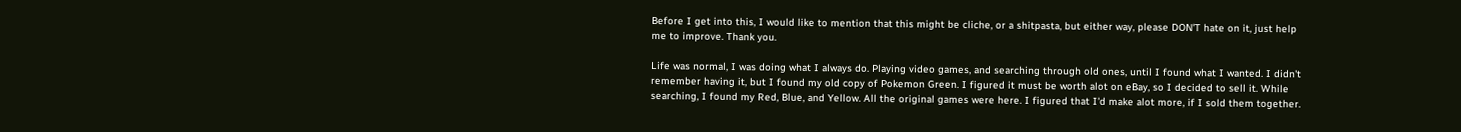Before I get into this, I would like to mention that this might be cliche, or a shitpasta, but either way, please DON'T hate on it, just help me to improve. Thank you.

Life was normal, I was doing what I always do. Playing video games, and searching through old ones, until I found what I wanted. I didn't remember having it, but I found my old copy of Pokemon Green. I figured it must be worth alot on eBay, so I decided to sell it. While searching, I found my Red, Blue, and Yellow. All the original games were here. I figured that I'd make alot more, if I sold them together.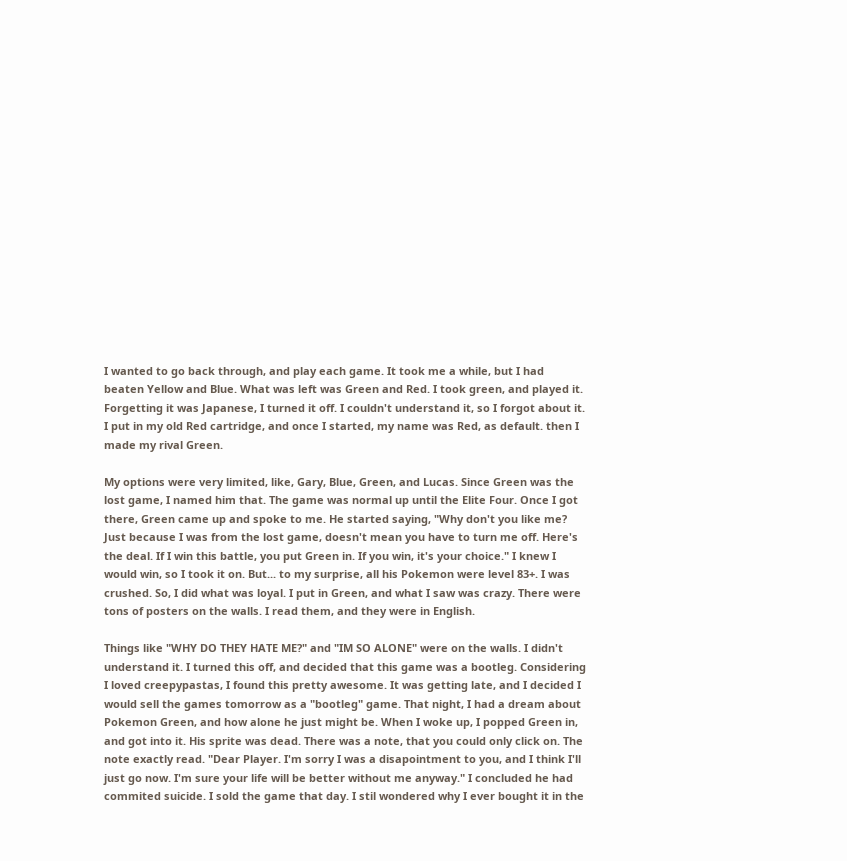I wanted to go back through, and play each game. It took me a while, but I had beaten Yellow and Blue. What was left was Green and Red. I took green, and played it. Forgetting it was Japanese, I turned it off. I couldn't understand it, so I forgot about it. I put in my old Red cartridge, and once I started, my name was Red, as default. then I made my rival Green.

My options were very limited, like, Gary, Blue, Green, and Lucas. Since Green was the lost game, I named him that. The game was normal up until the Elite Four. Once I got there, Green came up and spoke to me. He started saying, "Why don't you like me? Just because I was from the lost game, doesn't mean you have to turn me off. Here's the deal. If I win this battle, you put Green in. If you win, it's your choice." I knew I would win, so I took it on. But... to my surprise, all his Pokemon were level 83+. I was crushed. So, I did what was loyal. I put in Green, and what I saw was crazy. There were tons of posters on the walls. I read them, and they were in English.

Things like "WHY DO THEY HATE ME?" and "IM SO ALONE" were on the walls. I didn't understand it. I turned this off, and decided that this game was a bootleg. Considering I loved creepypastas, I found this pretty awesome. It was getting late, and I decided I would sell the games tomorrow as a "bootleg" game. That night, I had a dream about Pokemon Green, and how alone he just might be. When I woke up, I popped Green in, and got into it. His sprite was dead. There was a note, that you could only click on. The note exactly read. "Dear Player. I'm sorry I was a disapointment to you, and I think I'll just go now. I'm sure your life will be better without me anyway." I concluded he had commited suicide. I sold the game that day. I stil wondered why I ever bought it in the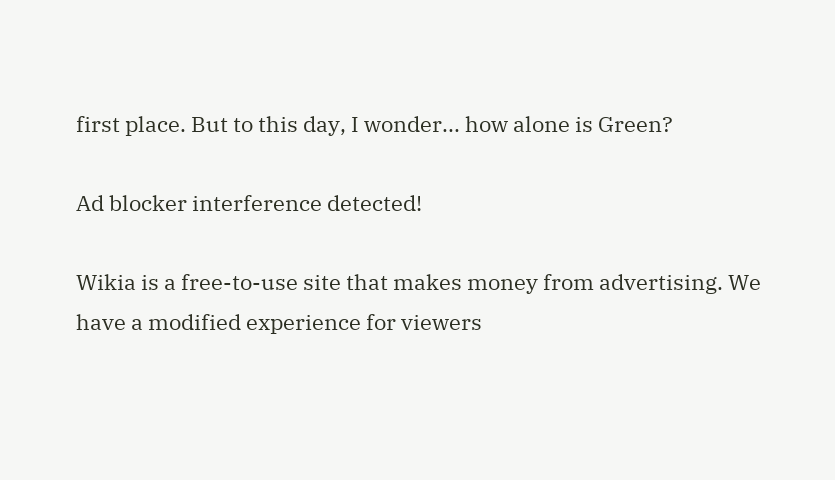first place. But to this day, I wonder... how alone is Green?

Ad blocker interference detected!

Wikia is a free-to-use site that makes money from advertising. We have a modified experience for viewers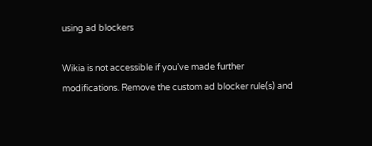using ad blockers

Wikia is not accessible if you’ve made further modifications. Remove the custom ad blocker rule(s) and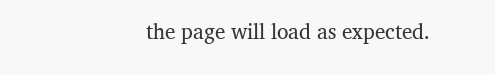the page will load as expected.